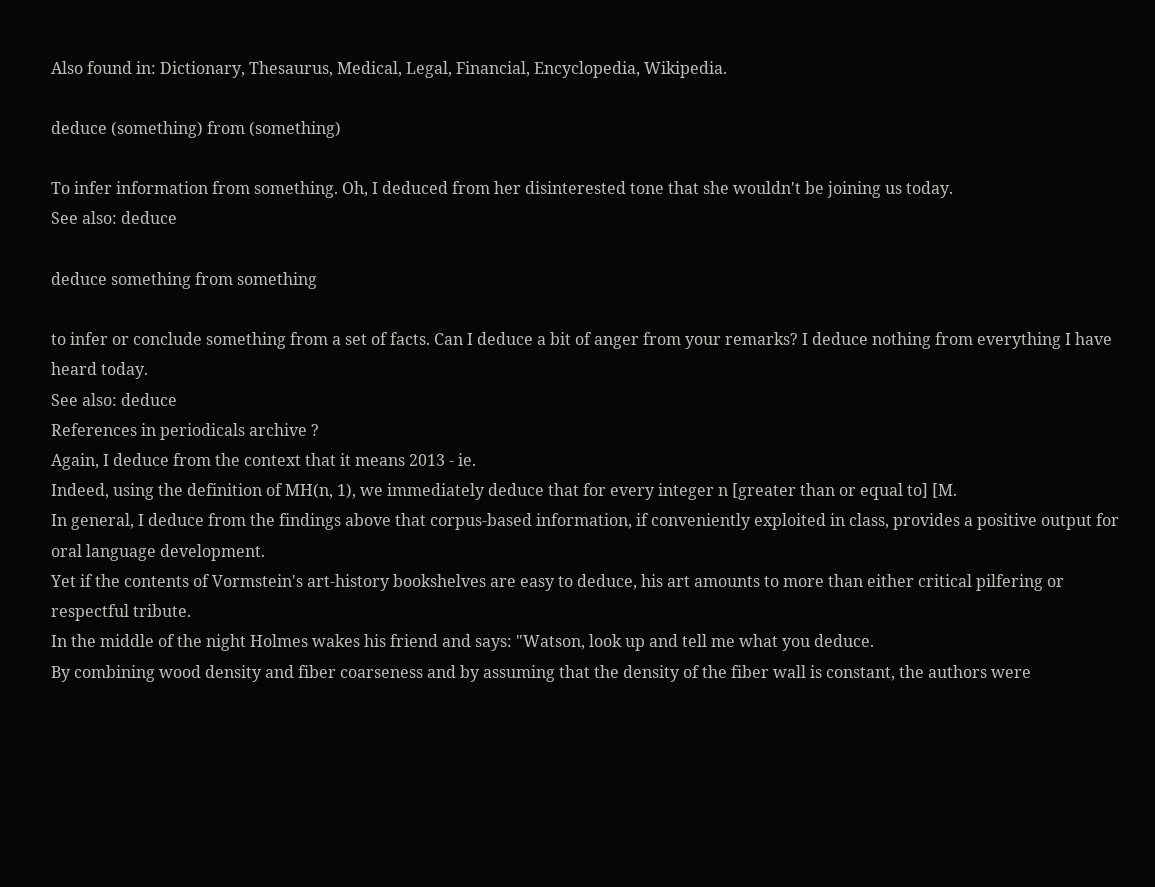Also found in: Dictionary, Thesaurus, Medical, Legal, Financial, Encyclopedia, Wikipedia.

deduce (something) from (something)

To infer information from something. Oh, I deduced from her disinterested tone that she wouldn't be joining us today.
See also: deduce

deduce something from something

to infer or conclude something from a set of facts. Can I deduce a bit of anger from your remarks? I deduce nothing from everything I have heard today.
See also: deduce
References in periodicals archive ?
Again, I deduce from the context that it means 2013 - ie.
Indeed, using the definition of MH(n, 1), we immediately deduce that for every integer n [greater than or equal to] [M.
In general, I deduce from the findings above that corpus-based information, if conveniently exploited in class, provides a positive output for oral language development.
Yet if the contents of Vormstein's art-history bookshelves are easy to deduce, his art amounts to more than either critical pilfering or respectful tribute.
In the middle of the night Holmes wakes his friend and says: "Watson, look up and tell me what you deduce.
By combining wood density and fiber coarseness and by assuming that the density of the fiber wall is constant, the authors were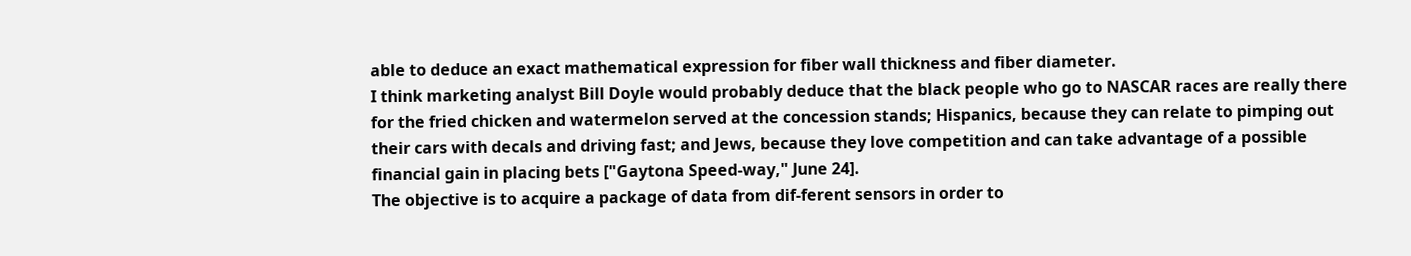able to deduce an exact mathematical expression for fiber wall thickness and fiber diameter.
I think marketing analyst Bill Doyle would probably deduce that the black people who go to NASCAR races are really there for the fried chicken and watermelon served at the concession stands; Hispanics, because they can relate to pimping out their cars with decals and driving fast; and Jews, because they love competition and can take advantage of a possible financial gain in placing bets ["Gaytona Speed-way," June 24].
The objective is to acquire a package of data from dif-ferent sensors in order to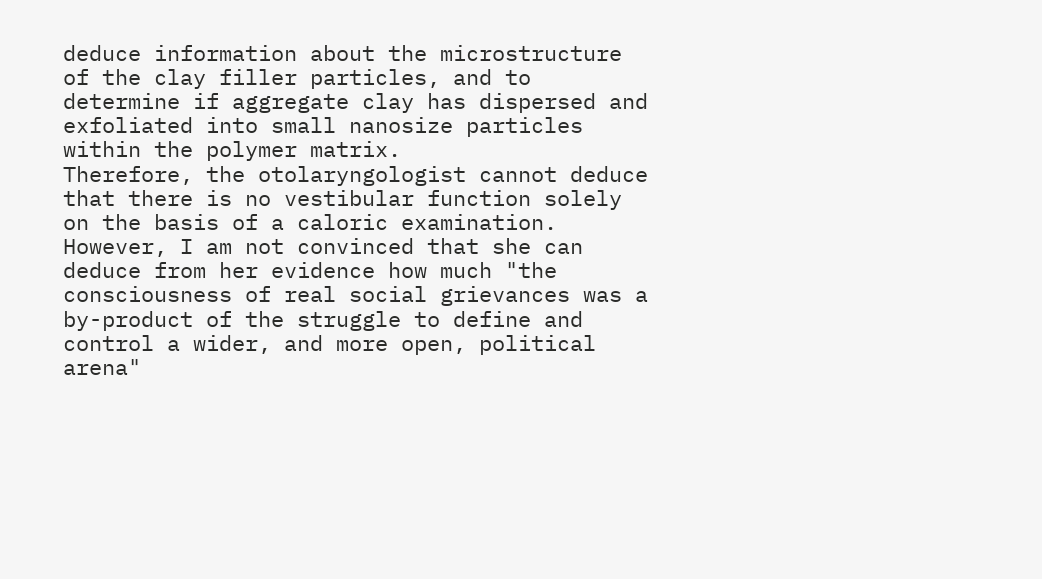deduce information about the microstructure of the clay filler particles, and to determine if aggregate clay has dispersed and exfoliated into small nanosize particles within the polymer matrix.
Therefore, the otolaryngologist cannot deduce that there is no vestibular function solely on the basis of a caloric examination.
However, I am not convinced that she can deduce from her evidence how much "the consciousness of real social grievances was a by-product of the struggle to define and control a wider, and more open, political arena"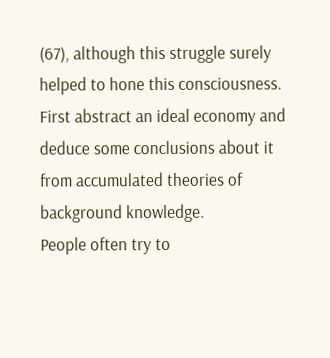(67), although this struggle surely helped to hone this consciousness.
First abstract an ideal economy and deduce some conclusions about it from accumulated theories of background knowledge.
People often try to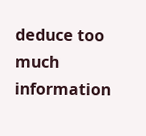deduce too much information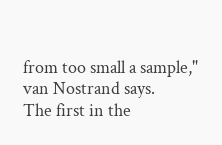from too small a sample," van Nostrand says.
The first in the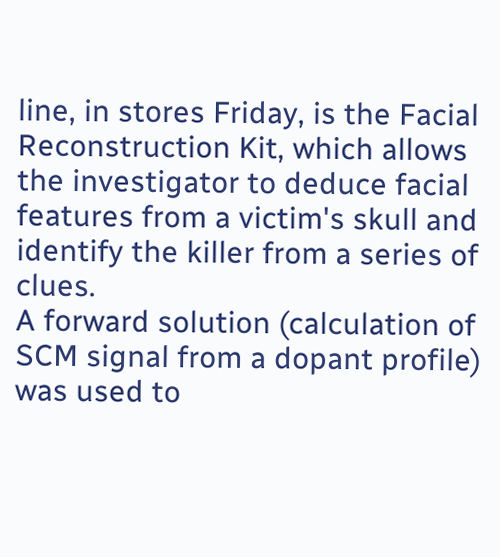line, in stores Friday, is the Facial Reconstruction Kit, which allows the investigator to deduce facial features from a victim's skull and identify the killer from a series of clues.
A forward solution (calculation of SCM signal from a dopant profile) was used to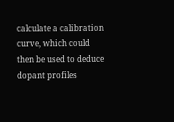calculate a calibration curve, which could then be used to deduce dopant profiles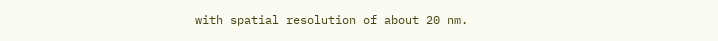with spatial resolution of about 20 nm.